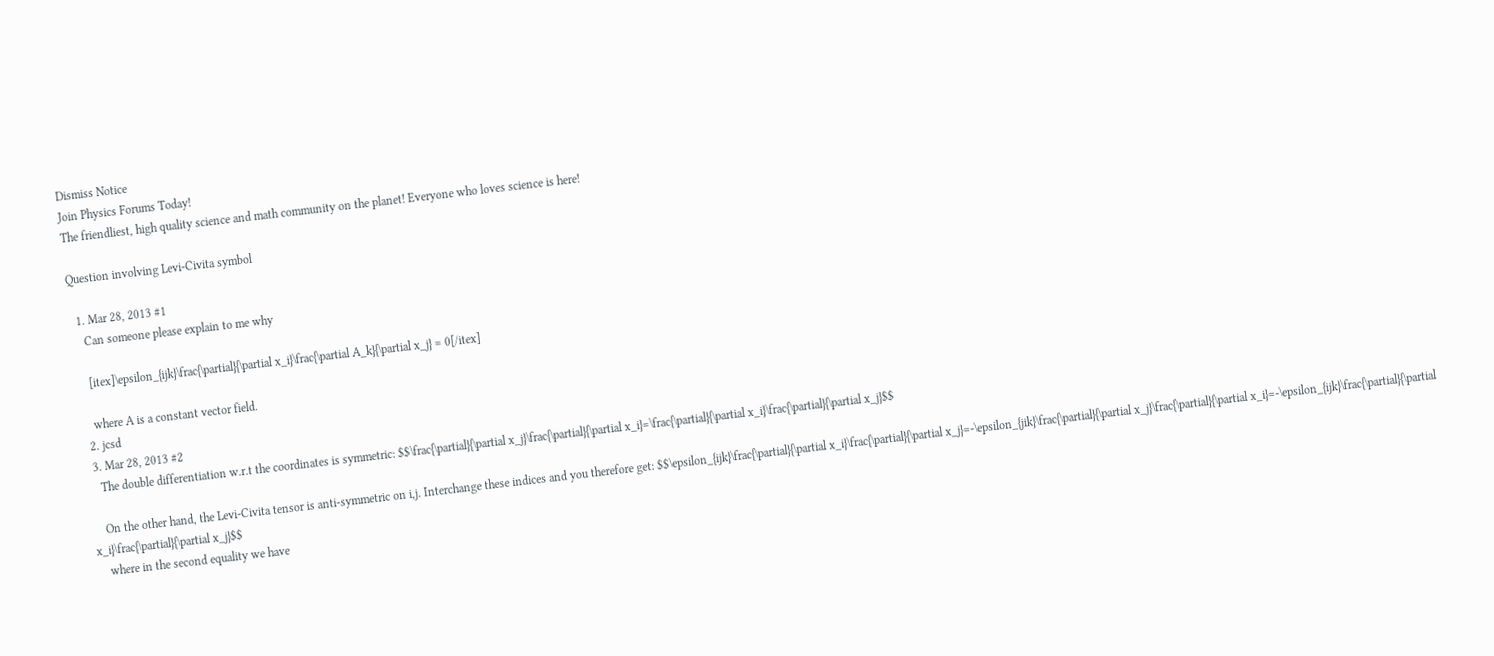Dismiss Notice
Join Physics Forums Today!
The friendliest, high quality science and math community on the planet! Everyone who loves science is here!

Question involving Levi-Civita symbol

  1. Mar 28, 2013 #1
    Can someone please explain to me why

    [itex]\epsilon_{ijk}\frac{\partial}{\partial x_i}\frac{\partial A_k}{\partial x_j} = 0[/itex]

    where A is a constant vector field.
  2. jcsd
  3. Mar 28, 2013 #2
    The double differentiation w.r.t the coordinates is symmetric: $$\frac{\partial}{\partial x_j}\frac{\partial}{\partial x_i}=\frac{\partial}{\partial x_i}\frac{\partial}{\partial x_j}$$

    On the other hand, the Levi-Civita tensor is anti-symmetric on i,j. Interchange these indices and you therefore get: $$\epsilon_{ijk}\frac{\partial}{\partial x_i}\frac{\partial}{\partial x_j}=-\epsilon_{jik}\frac{\partial}{\partial x_j}\frac{\partial}{\partial x_i}=-\epsilon_{ijk}\frac{\partial}{\partial x_i}\frac{\partial}{\partial x_j}$$
    where in the second equality we have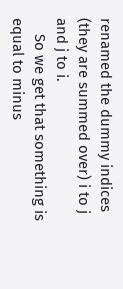renamed the dummy indices (they are summed over) i to j and j to i.
    So we get that something is equal to minus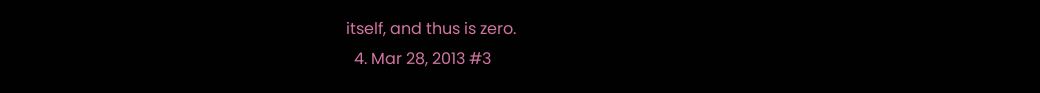itself, and thus is zero.
  4. Mar 28, 2013 #3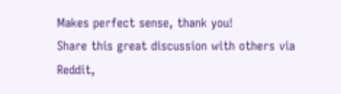Makes perfect sense, thank you!
Share this great discussion with others via Reddit,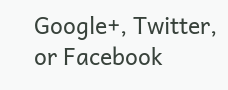Google+, Twitter, or Facebook